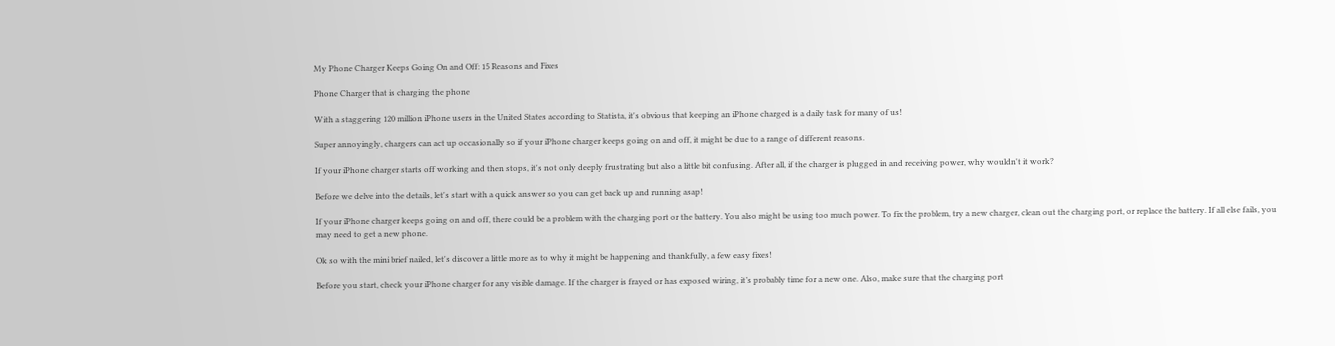My Phone Charger Keeps Going On and Off: 15 Reasons and Fixes

Phone Charger that is charging the phone

With a staggering 120 million iPhone users in the United States according to Statista, it's obvious that keeping an iPhone charged is a daily task for many of us!

Super annoyingly, chargers can act up occasionally so if your iPhone charger keeps going on and off, it might be due to a range of different reasons.

If your iPhone charger starts off working and then stops, it's not only deeply frustrating but also a little bit confusing. After all, if the charger is plugged in and receiving power, why wouldn't it work?

Before we delve into the details, let's start with a quick answer so you can get back up and running asap!

If your iPhone charger keeps going on and off, there could be a problem with the charging port or the battery. You also might be using too much power. To fix the problem, try a new charger, clean out the charging port, or replace the battery. If all else fails, you may need to get a new phone.

Ok so with the mini brief nailed, let's discover a little more as to why it might be happening and thankfully, a few easy fixes!

Before you start, check your iPhone charger for any visible damage. If the charger is frayed or has exposed wiring, it’s probably time for a new one. Also, make sure that the charging port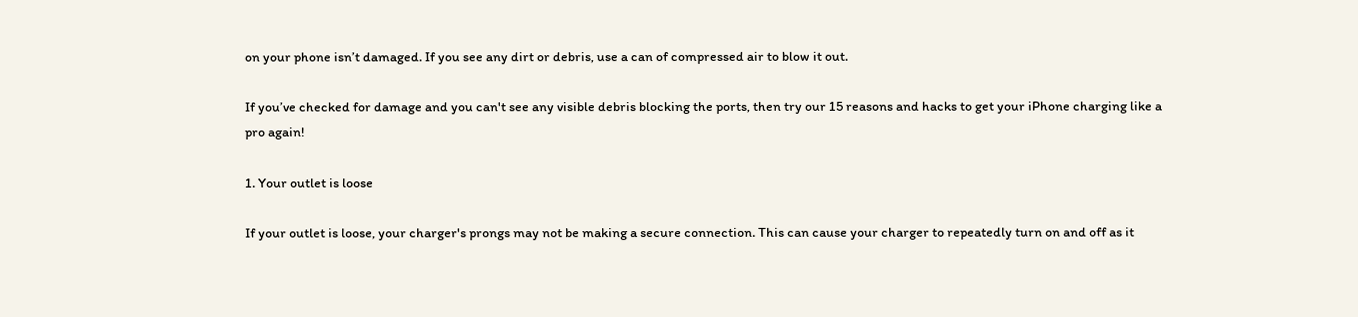on your phone isn’t damaged. If you see any dirt or debris, use a can of compressed air to blow it out.

If you’ve checked for damage and you can't see any visible debris blocking the ports, then try our 15 reasons and hacks to get your iPhone charging like a pro again!

1. Your outlet is loose

If your outlet is loose, your charger's prongs may not be making a secure connection. This can cause your charger to repeatedly turn on and off as it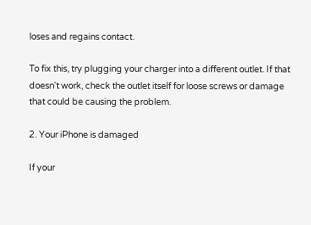loses and regains contact.

To fix this, try plugging your charger into a different outlet. If that doesn't work, check the outlet itself for loose screws or damage that could be causing the problem.

2. Your iPhone is damaged

If your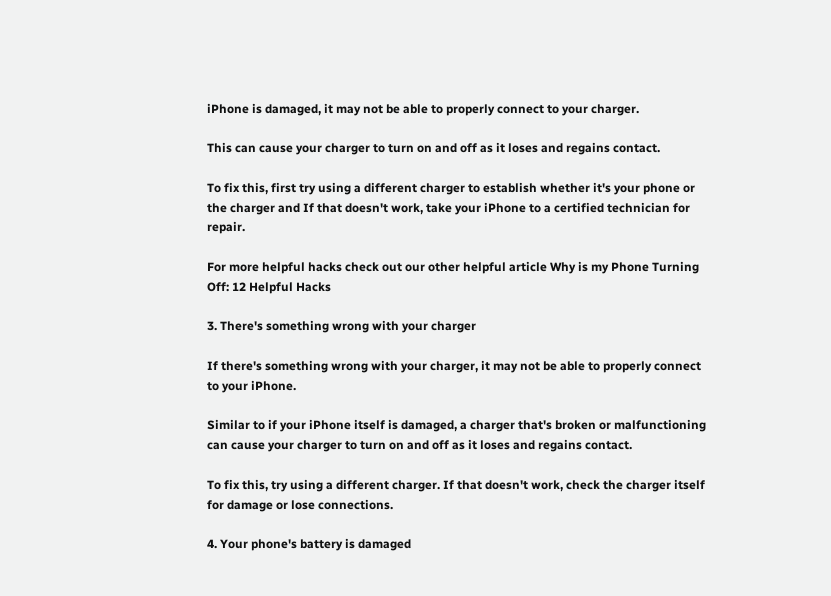iPhone is damaged, it may not be able to properly connect to your charger.

This can cause your charger to turn on and off as it loses and regains contact.

To fix this, first try using a different charger to establish whether it's your phone or the charger and If that doesn't work, take your iPhone to a certified technician for repair.

For more helpful hacks check out our other helpful article Why is my Phone Turning Off: 12 Helpful Hacks

3. There's something wrong with your charger

If there's something wrong with your charger, it may not be able to properly connect to your iPhone.

Similar to if your iPhone itself is damaged, a charger that's broken or malfunctioning can cause your charger to turn on and off as it loses and regains contact.

To fix this, try using a different charger. If that doesn't work, check the charger itself for damage or lose connections.

4. Your phone's battery is damaged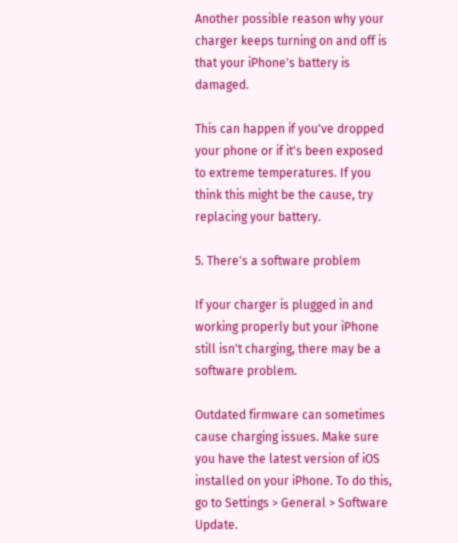Another possible reason why your charger keeps turning on and off is that your iPhone's battery is damaged.

This can happen if you've dropped your phone or if it's been exposed to extreme temperatures. If you think this might be the cause, try replacing your battery.

5. There's a software problem

If your charger is plugged in and working properly but your iPhone still isn't charging, there may be a software problem.

Outdated firmware can sometimes cause charging issues. Make sure you have the latest version of iOS installed on your iPhone. To do this, go to Settings > General > Software Update.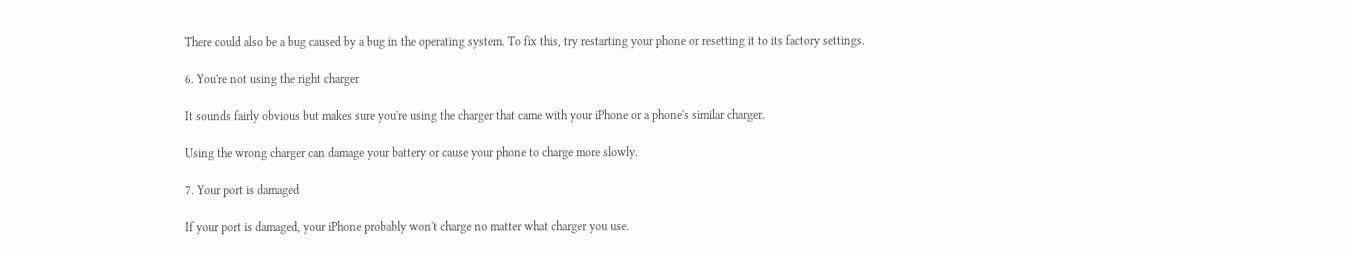There could also be a bug caused by a bug in the operating system. To fix this, try restarting your phone or resetting it to its factory settings.

6. You're not using the right charger

It sounds fairly obvious but makes sure you're using the charger that came with your iPhone or a phone's similar charger.

Using the wrong charger can damage your battery or cause your phone to charge more slowly.

7. Your port is damaged

If your port is damaged, your iPhone probably won't charge no matter what charger you use.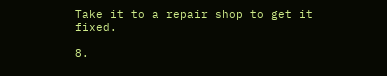Take it to a repair shop to get it fixed.

8.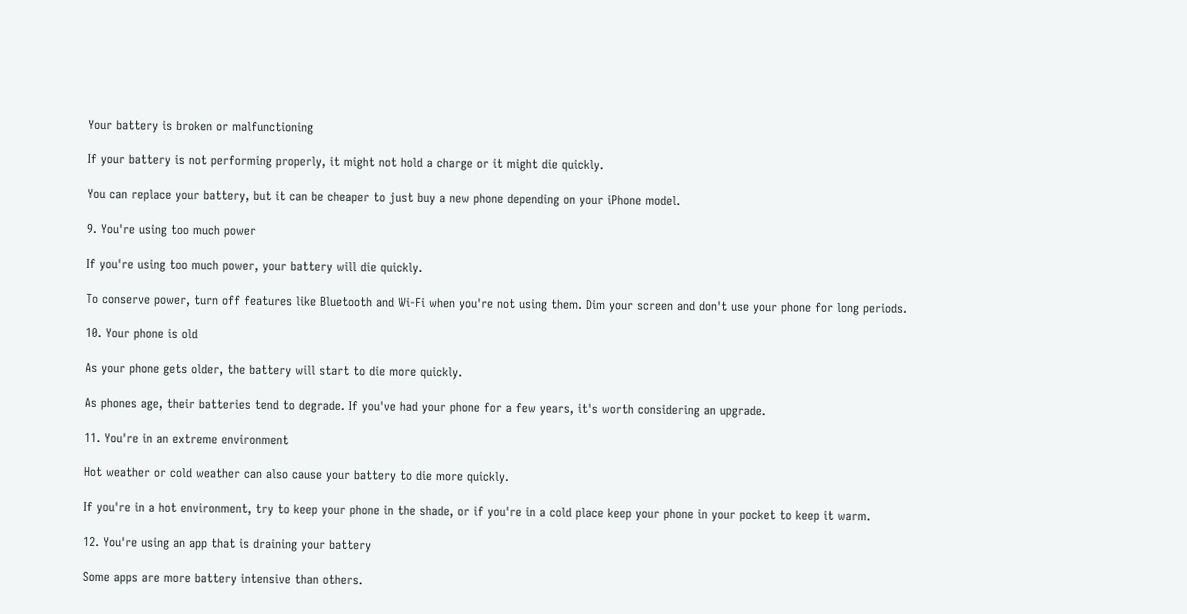Your battery is broken or malfunctioning

If your battery is not performing properly, it might not hold a charge or it might die quickly.

You can replace your battery, but it can be cheaper to just buy a new phone depending on your iPhone model.

9. You're using too much power

If you're using too much power, your battery will die quickly.

To conserve power, turn off features like Bluetooth and Wi-Fi when you're not using them. Dim your screen and don't use your phone for long periods.

10. Your phone is old

As your phone gets older, the battery will start to die more quickly.

As phones age, their batteries tend to degrade. If you've had your phone for a few years, it's worth considering an upgrade.

11. You're in an extreme environment

Hot weather or cold weather can also cause your battery to die more quickly.

If you're in a hot environment, try to keep your phone in the shade, or if you're in a cold place keep your phone in your pocket to keep it warm.

12. You're using an app that is draining your battery

Some apps are more battery intensive than others.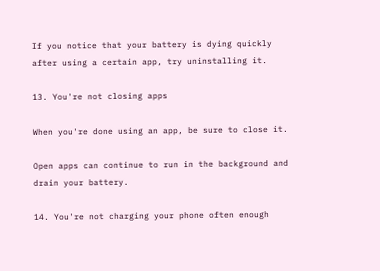If you notice that your battery is dying quickly after using a certain app, try uninstalling it.

13. You're not closing apps

When you're done using an app, be sure to close it.

Open apps can continue to run in the background and drain your battery.

14. You're not charging your phone often enough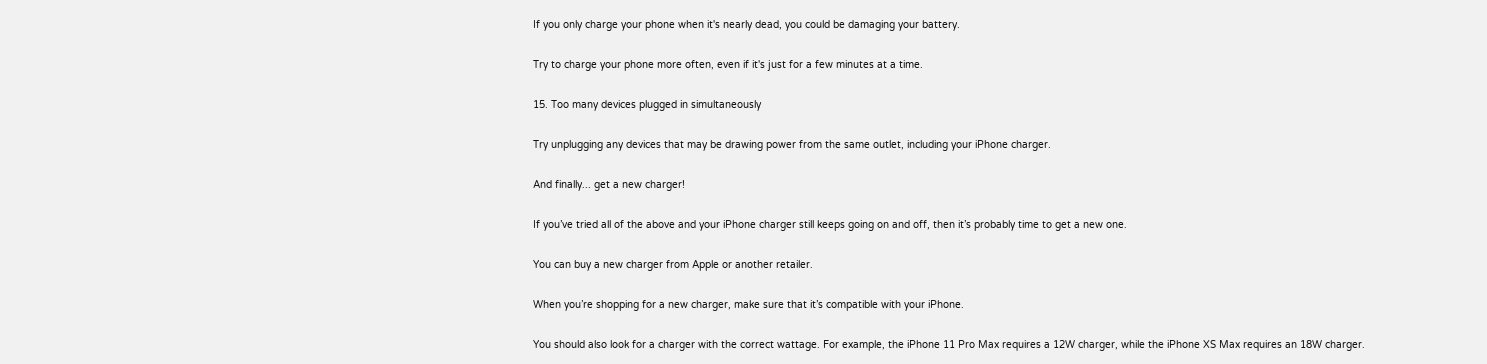If you only charge your phone when it's nearly dead, you could be damaging your battery.

Try to charge your phone more often, even if it's just for a few minutes at a time.

15. Too many devices plugged in simultaneously

Try unplugging any devices that may be drawing power from the same outlet, including your iPhone charger.

And finally... get a new charger!

If you’ve tried all of the above and your iPhone charger still keeps going on and off, then it’s probably time to get a new one.

You can buy a new charger from Apple or another retailer.

When you’re shopping for a new charger, make sure that it’s compatible with your iPhone.

You should also look for a charger with the correct wattage. For example, the iPhone 11 Pro Max requires a 12W charger, while the iPhone XS Max requires an 18W charger.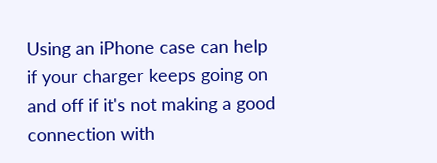Using an iPhone case can help if your charger keeps going on and off if it's not making a good connection with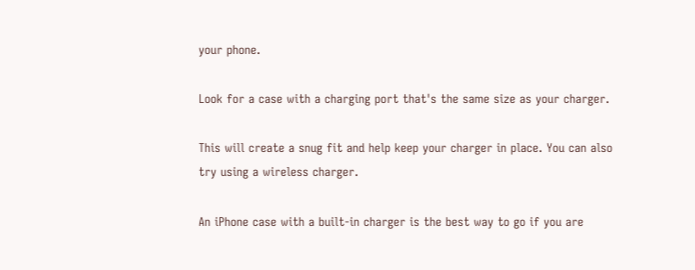your phone.

Look for a case with a charging port that's the same size as your charger.

This will create a snug fit and help keep your charger in place. You can also try using a wireless charger.

An iPhone case with a built-in charger is the best way to go if you are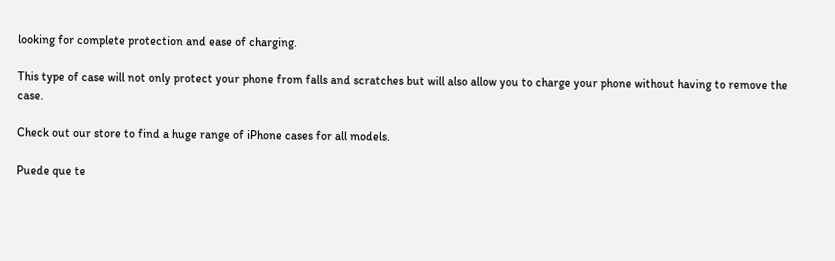looking for complete protection and ease of charging.

This type of case will not only protect your phone from falls and scratches but will also allow you to charge your phone without having to remove the case.

Check out our store to find a huge range of iPhone cases for all models.

Puede que te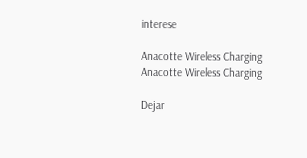interese

Anacotte Wireless Charging
Anacotte Wireless Charging

Dejar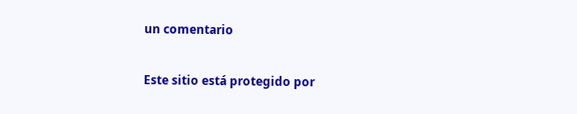un comentario

Este sitio está protegido por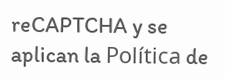reCAPTCHA y se aplican la Política de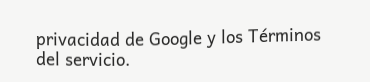privacidad de Google y los Términos del servicio.